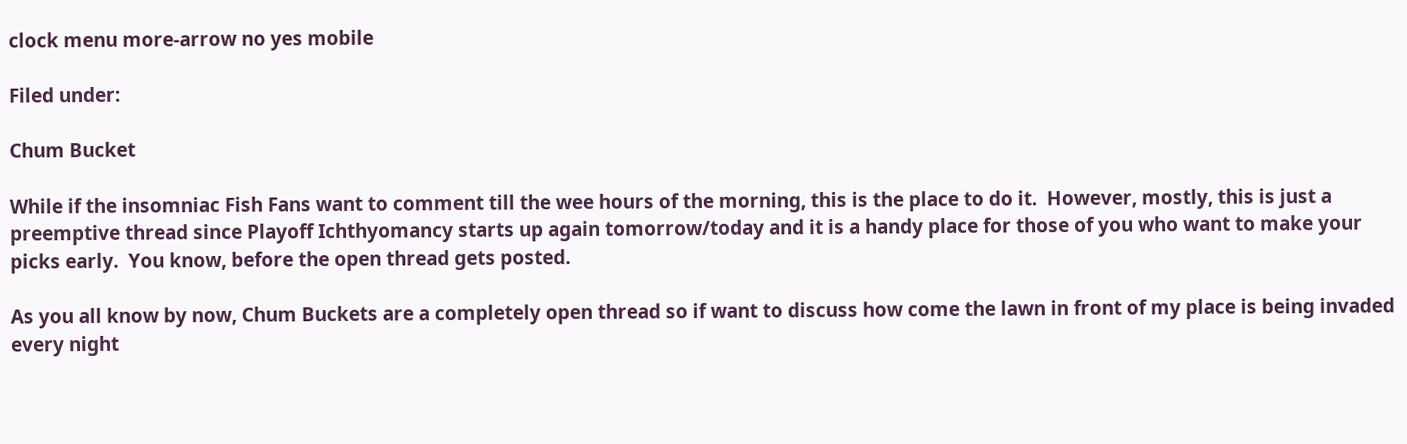clock menu more-arrow no yes mobile

Filed under:

Chum Bucket

While if the insomniac Fish Fans want to comment till the wee hours of the morning, this is the place to do it.  However, mostly, this is just a preemptive thread since Playoff Ichthyomancy starts up again tomorrow/today and it is a handy place for those of you who want to make your picks early.  You know, before the open thread gets posted.

As you all know by now, Chum Buckets are a completely open thread so if want to discuss how come the lawn in front of my place is being invaded every night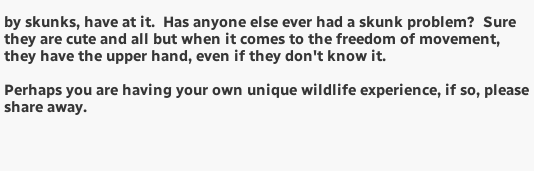by skunks, have at it.  Has anyone else ever had a skunk problem?  Sure they are cute and all but when it comes to the freedom of movement, they have the upper hand, even if they don't know it.

Perhaps you are having your own unique wildlife experience, if so, please share away.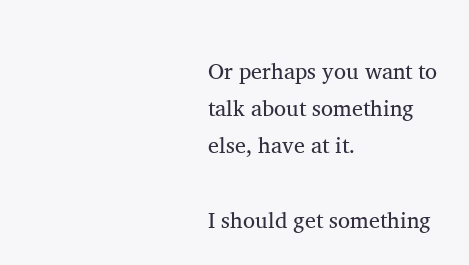Or perhaps you want to talk about something else, have at it.

I should get something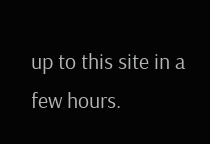up to this site in a few hours.